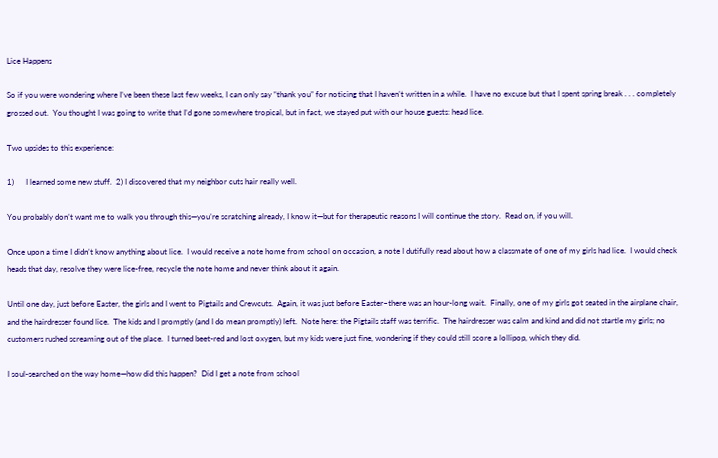Lice Happens

So if you were wondering where I’ve been these last few weeks, I can only say “thank you” for noticing that I haven’t written in a while.  I have no excuse but that I spent spring break . . . completely grossed out.  You thought I was going to write that I’d gone somewhere tropical, but in fact, we stayed put with our house guests: head lice.

Two upsides to this experience:

1)      I learned some new stuff.  2) I discovered that my neighbor cuts hair really well.

You probably don’t want me to walk you through this—you’re scratching already, I know it—but for therapeutic reasons I will continue the story.  Read on, if you will.

Once upon a time I didn’t know anything about lice.  I would receive a note home from school on occasion, a note I dutifully read about how a classmate of one of my girls had lice.  I would check heads that day, resolve they were lice-free, recycle the note home and never think about it again.

Until one day, just before Easter, the girls and I went to Pigtails and Crewcuts.  Again, it was just before Easter–there was an hour-long wait.  Finally, one of my girls got seated in the airplane chair, and the hairdresser found lice.  The kids and I promptly (and I do mean promptly) left.  Note here: the Pigtails staff was terrific.  The hairdresser was calm and kind and did not startle my girls; no customers rushed screaming out of the place.  I turned beet-red and lost oxygen, but my kids were just fine, wondering if they could still score a lollipop, which they did.

I soul-searched on the way home—how did this happen?  Did I get a note from school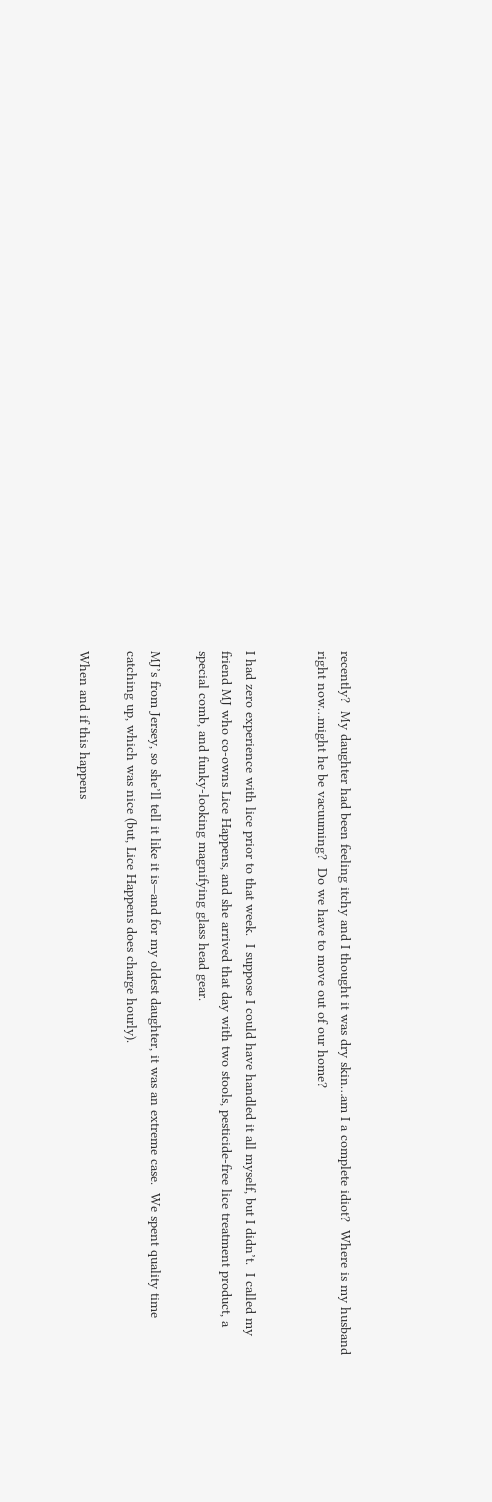recently?  My daughter had been feeling itchy and I thought it was dry skin…am I a complete idiot?  Where is my husband right now…might he be vacuuming?  Do we have to move out of our home?


I had zero experience with lice prior to that week.  I suppose I could have handled it all myself, but I didn’t.  I called my friend MJ who co-owns Lice Happens, and she arrived that day with two stools, pesticide-free lice treatment product, a special comb, and funky-looking magnifying glass head gear.

MJ’s from Jersey, so she’ll tell it like it is—and for my oldest daughter, it was an extreme case.  We spent quality time catching up, which was nice (but, Lice Happens does charge hourly).

When and if this happens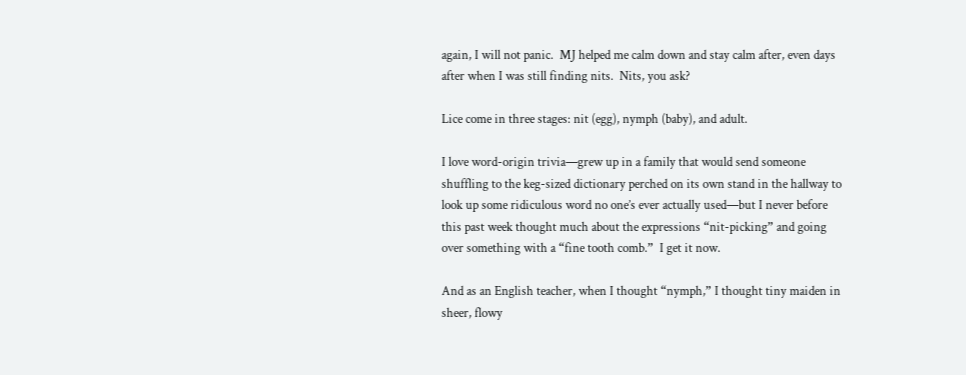again, I will not panic.  MJ helped me calm down and stay calm after, even days after when I was still finding nits.  Nits, you ask?

Lice come in three stages: nit (egg), nymph (baby), and adult.

I love word-origin trivia—grew up in a family that would send someone shuffling to the keg-sized dictionary perched on its own stand in the hallway to look up some ridiculous word no one’s ever actually used—but I never before this past week thought much about the expressions “nit-picking” and going over something with a “fine tooth comb.”  I get it now.

And as an English teacher, when I thought “nymph,” I thought tiny maiden in sheer, flowy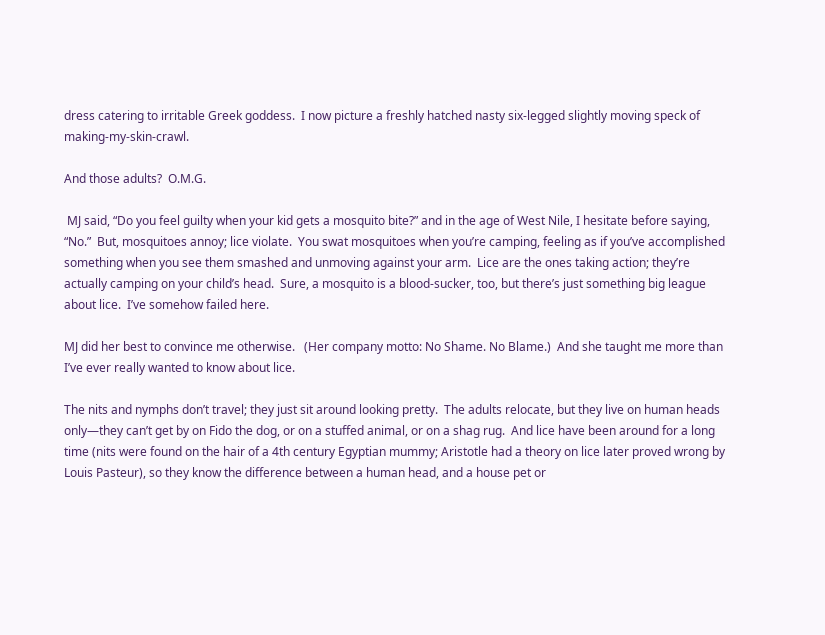dress catering to irritable Greek goddess.  I now picture a freshly hatched nasty six-legged slightly moving speck of making-my-skin-crawl.

And those adults?  O.M.G.

 MJ said, “Do you feel guilty when your kid gets a mosquito bite?” and in the age of West Nile, I hesitate before saying, “No.”  But, mosquitoes annoy; lice violate.  You swat mosquitoes when you’re camping, feeling as if you’ve accomplished something when you see them smashed and unmoving against your arm.  Lice are the ones taking action; they’re actually camping on your child’s head.  Sure, a mosquito is a blood-sucker, too, but there’s just something big league about lice.  I’ve somehow failed here.

MJ did her best to convince me otherwise.   (Her company motto: No Shame. No Blame.)  And she taught me more than I’ve ever really wanted to know about lice.

The nits and nymphs don’t travel; they just sit around looking pretty.  The adults relocate, but they live on human heads only—they can’t get by on Fido the dog, or on a stuffed animal, or on a shag rug.  And lice have been around for a long time (nits were found on the hair of a 4th century Egyptian mummy; Aristotle had a theory on lice later proved wrong by Louis Pasteur), so they know the difference between a human head, and a house pet or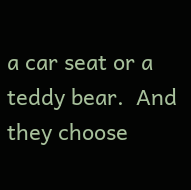a car seat or a teddy bear.  And they choose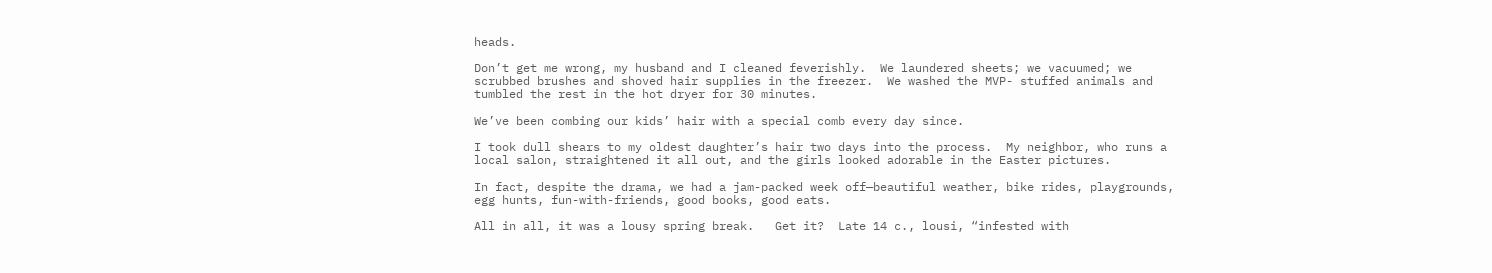heads.

Don’t get me wrong, my husband and I cleaned feverishly.  We laundered sheets; we vacuumed; we scrubbed brushes and shoved hair supplies in the freezer.  We washed the MVP- stuffed animals and tumbled the rest in the hot dryer for 30 minutes.

We’ve been combing our kids’ hair with a special comb every day since.

I took dull shears to my oldest daughter’s hair two days into the process.  My neighbor, who runs a local salon, straightened it all out, and the girls looked adorable in the Easter pictures.

In fact, despite the drama, we had a jam-packed week off—beautiful weather, bike rides, playgrounds, egg hunts, fun-with-friends, good books, good eats.

All in all, it was a lousy spring break.   Get it?  Late 14 c., lousi, “infested with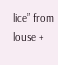lice” from louse +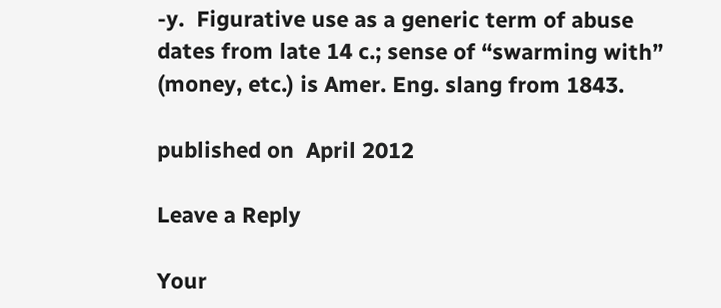-y.  Figurative use as a generic term of abuse dates from late 14 c.; sense of “swarming with” (money, etc.) is Amer. Eng. slang from 1843.

published on  April 2012

Leave a Reply

Your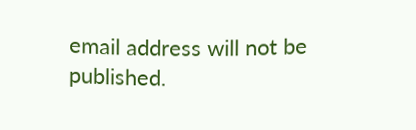email address will not be published.